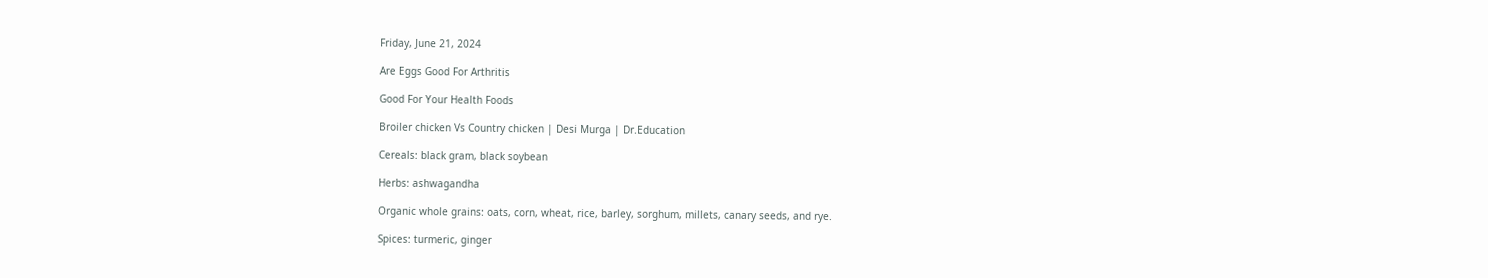Friday, June 21, 2024

Are Eggs Good For Arthritis

Good For Your Health Foods

Broiler chicken Vs Country chicken | Desi Murga | Dr.Education

Cereals: black gram, black soybean

Herbs: ashwagandha

Organic whole grains: oats, corn, wheat, rice, barley, sorghum, millets, canary seeds, and rye.

Spices: turmeric, ginger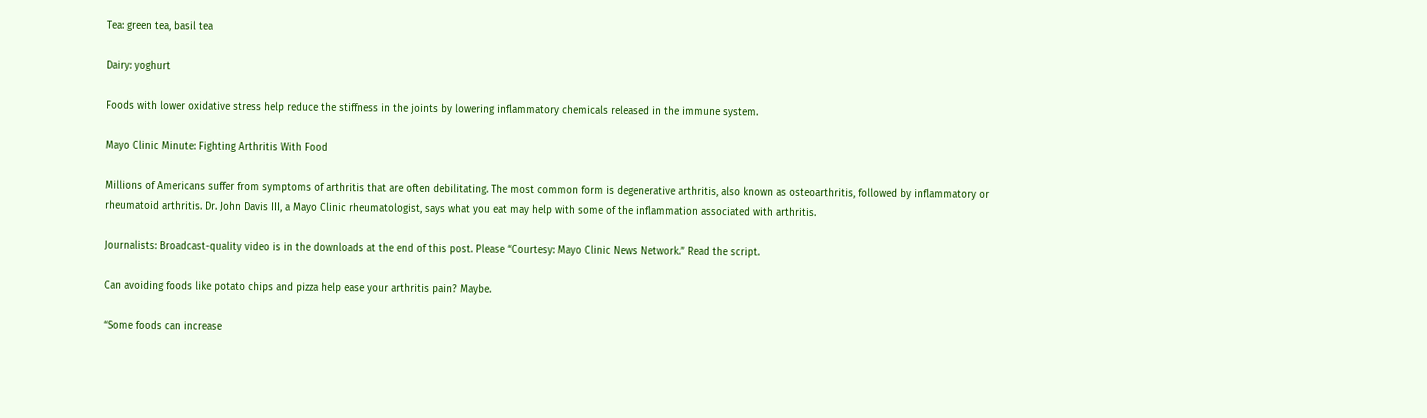Tea: green tea, basil tea

Dairy: yoghurt

Foods with lower oxidative stress help reduce the stiffness in the joints by lowering inflammatory chemicals released in the immune system.

Mayo Clinic Minute: Fighting Arthritis With Food

Millions of Americans suffer from symptoms of arthritis that are often debilitating. The most common form is degenerative arthritis, also known as osteoarthritis, followed by inflammatory or rheumatoid arthritis. Dr. John Davis III, a Mayo Clinic rheumatologist, says what you eat may help with some of the inflammation associated with arthritis.

Journalists: Broadcast-quality video is in the downloads at the end of this post. Please “Courtesy: Mayo Clinic News Network.” Read the script.

Can avoiding foods like potato chips and pizza help ease your arthritis pain? Maybe.

“Some foods can increase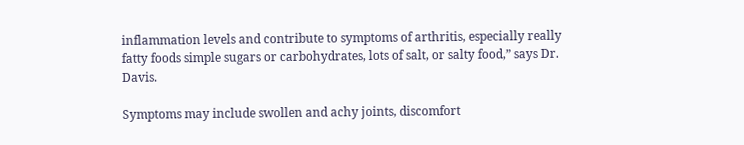inflammation levels and contribute to symptoms of arthritis, especially really fatty foods simple sugars or carbohydrates, lots of salt, or salty food,” says Dr. Davis.

Symptoms may include swollen and achy joints, discomfort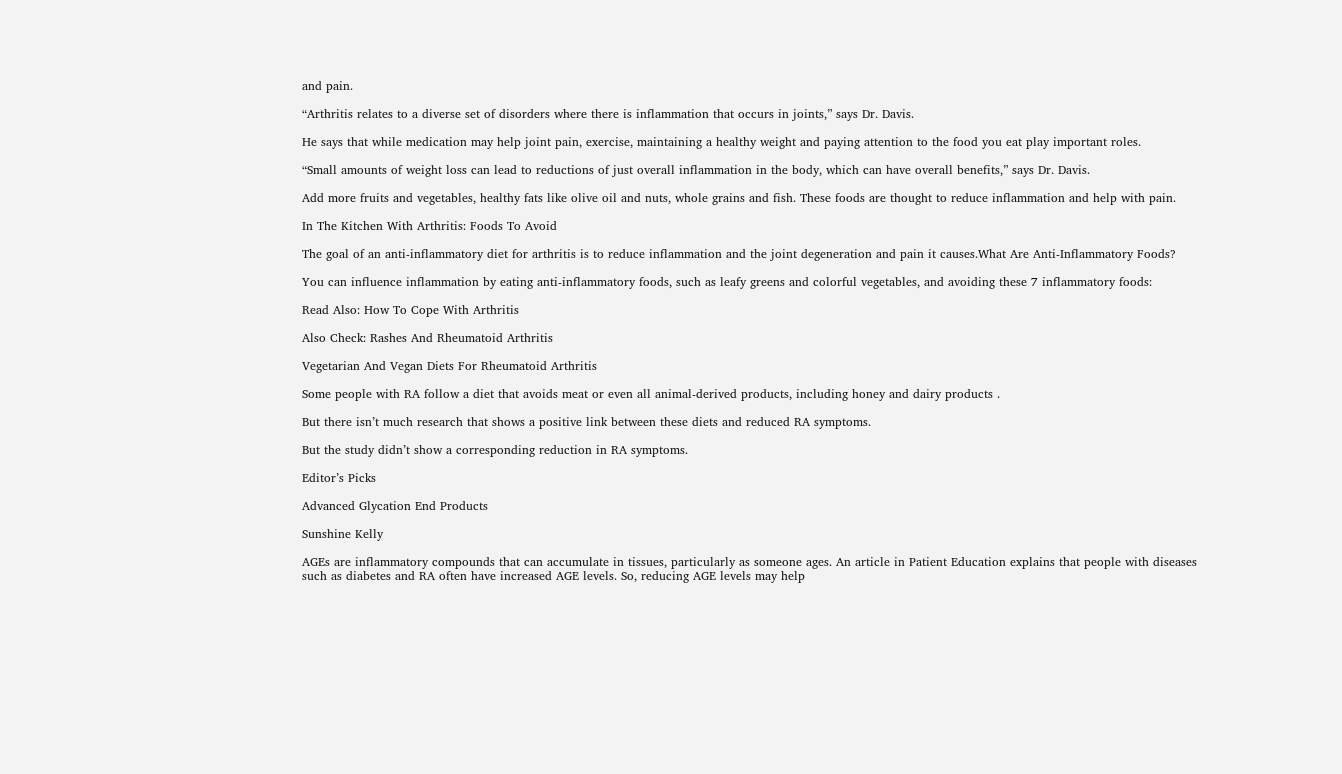and pain.

“Arthritis relates to a diverse set of disorders where there is inflammation that occurs in joints,” says Dr. Davis.

He says that while medication may help joint pain, exercise, maintaining a healthy weight and paying attention to the food you eat play important roles.

“Small amounts of weight loss can lead to reductions of just overall inflammation in the body, which can have overall benefits,” says Dr. Davis.

Add more fruits and vegetables, healthy fats like olive oil and nuts, whole grains and fish. These foods are thought to reduce inflammation and help with pain.

In The Kitchen With Arthritis: Foods To Avoid

The goal of an anti-inflammatory diet for arthritis is to reduce inflammation and the joint degeneration and pain it causes.What Are Anti-Inflammatory Foods?

You can influence inflammation by eating anti-inflammatory foods, such as leafy greens and colorful vegetables, and avoiding these 7 inflammatory foods:

Read Also: How To Cope With Arthritis

Also Check: Rashes And Rheumatoid Arthritis

Vegetarian And Vegan Diets For Rheumatoid Arthritis

Some people with RA follow a diet that avoids meat or even all animal-derived products, including honey and dairy products .

But there isn’t much research that shows a positive link between these diets and reduced RA symptoms.

But the study didn’t show a corresponding reduction in RA symptoms.

Editor’s Picks

Advanced Glycation End Products

Sunshine Kelly

AGEs are inflammatory compounds that can accumulate in tissues, particularly as someone ages. An article in Patient Education explains that people with diseases such as diabetes and RA often have increased AGE levels. So, reducing AGE levels may help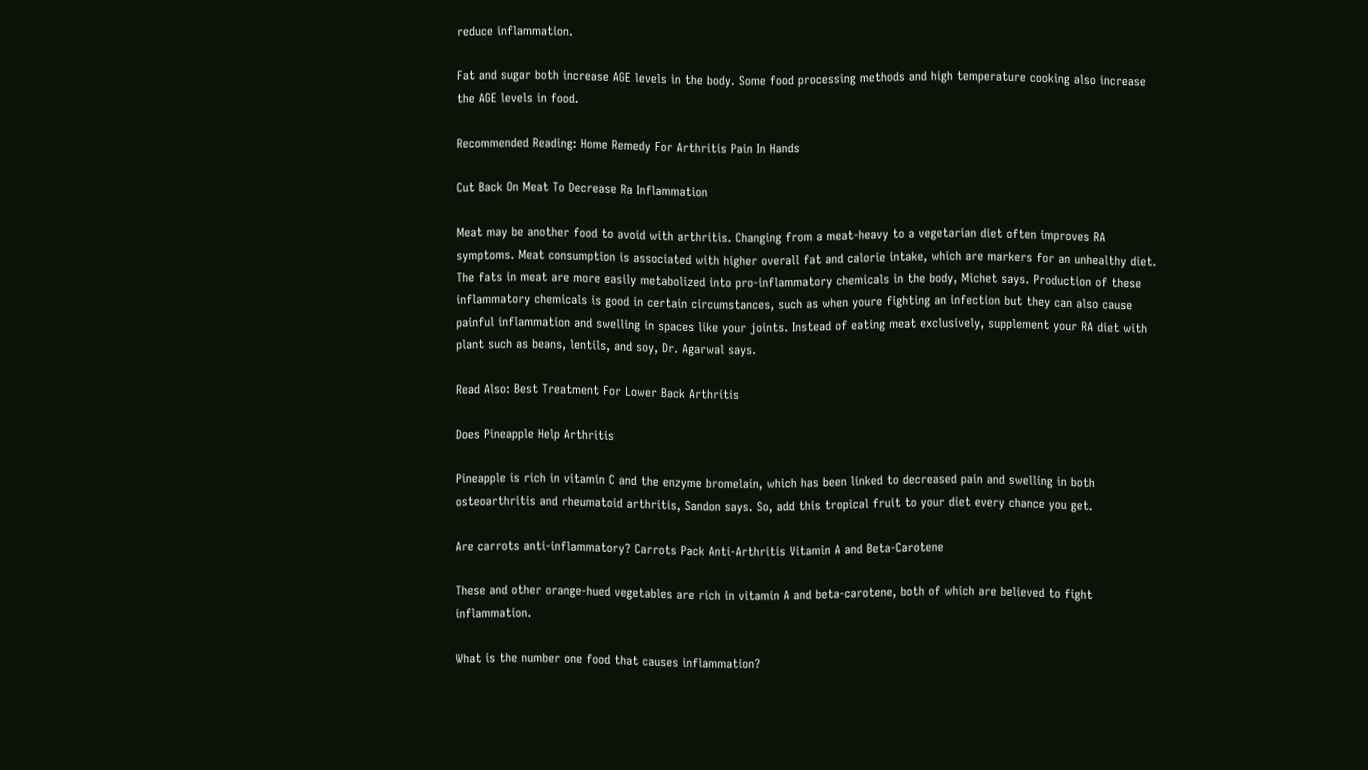reduce inflammation.

Fat and sugar both increase AGE levels in the body. Some food processing methods and high temperature cooking also increase the AGE levels in food.

Recommended Reading: Home Remedy For Arthritis Pain In Hands

Cut Back On Meat To Decrease Ra Inflammation

Meat may be another food to avoid with arthritis. Changing from a meat-heavy to a vegetarian diet often improves RA symptoms. Meat consumption is associated with higher overall fat and calorie intake, which are markers for an unhealthy diet. The fats in meat are more easily metabolized into pro-inflammatory chemicals in the body, Michet says. Production of these inflammatory chemicals is good in certain circumstances, such as when youre fighting an infection but they can also cause painful inflammation and swelling in spaces like your joints. Instead of eating meat exclusively, supplement your RA diet with plant such as beans, lentils, and soy, Dr. Agarwal says.

Read Also: Best Treatment For Lower Back Arthritis

Does Pineapple Help Arthritis

Pineapple is rich in vitamin C and the enzyme bromelain, which has been linked to decreased pain and swelling in both osteoarthritis and rheumatoid arthritis, Sandon says. So, add this tropical fruit to your diet every chance you get.

Are carrots anti-inflammatory? Carrots Pack Anti-Arthritis Vitamin A and Beta-Carotene

These and other orange-hued vegetables are rich in vitamin A and beta-carotene, both of which are believed to fight inflammation.

What is the number one food that causes inflammation?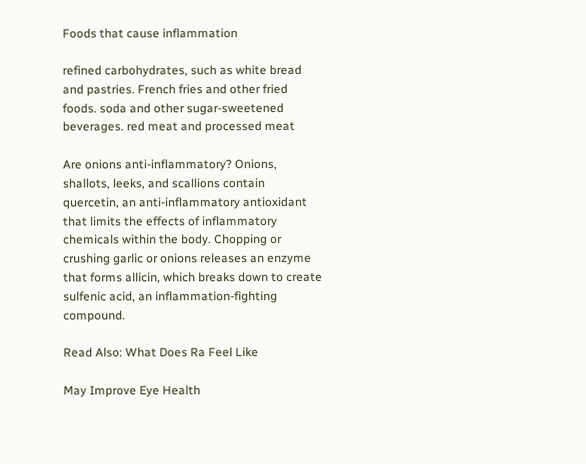Foods that cause inflammation

refined carbohydrates, such as white bread and pastries. French fries and other fried foods. soda and other sugar-sweetened beverages. red meat and processed meat

Are onions anti-inflammatory? Onions, shallots, leeks, and scallions contain quercetin, an anti-inflammatory antioxidant that limits the effects of inflammatory chemicals within the body. Chopping or crushing garlic or onions releases an enzyme that forms allicin, which breaks down to create sulfenic acid, an inflammation-fighting compound.

Read Also: What Does Ra Feel Like

May Improve Eye Health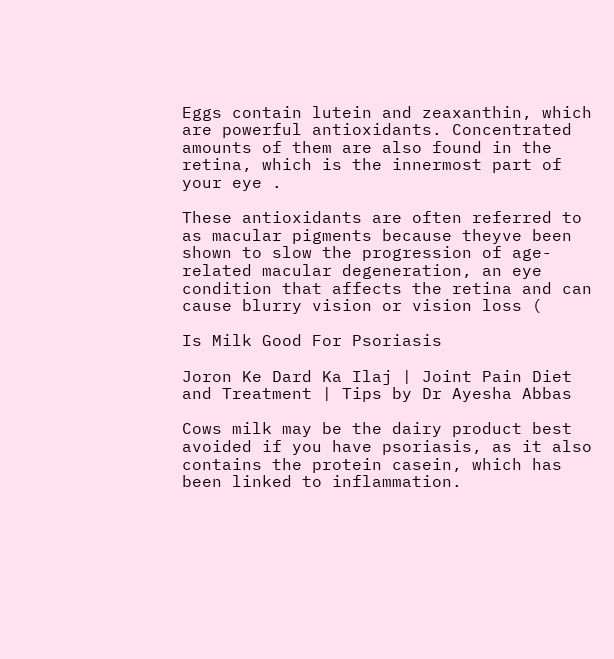Eggs contain lutein and zeaxanthin, which are powerful antioxidants. Concentrated amounts of them are also found in the retina, which is the innermost part of your eye .

These antioxidants are often referred to as macular pigments because theyve been shown to slow the progression of age-related macular degeneration, an eye condition that affects the retina and can cause blurry vision or vision loss (

Is Milk Good For Psoriasis

Joron Ke Dard Ka Ilaj | Joint Pain Diet and Treatment | Tips by Dr Ayesha Abbas

Cows milk may be the dairy product best avoided if you have psoriasis, as it also contains the protein casein, which has been linked to inflammation.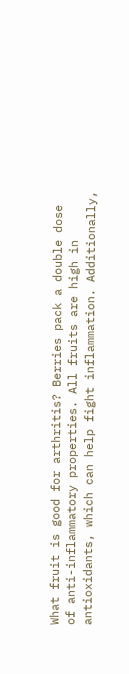What fruit is good for arthritis? Berries pack a double dose of anti-inflammatory properties. All fruits are high in antioxidants, which can help fight inflammation. Additionally,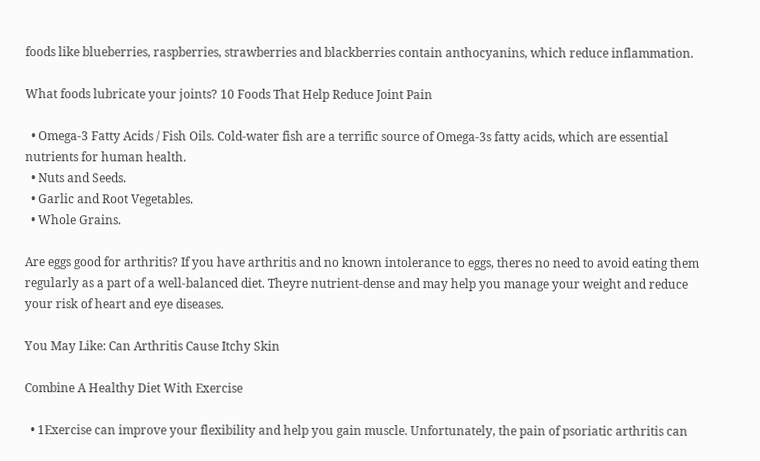foods like blueberries, raspberries, strawberries and blackberries contain anthocyanins, which reduce inflammation.

What foods lubricate your joints? 10 Foods That Help Reduce Joint Pain

  • Omega-3 Fatty Acids / Fish Oils. Cold-water fish are a terrific source of Omega-3s fatty acids, which are essential nutrients for human health.
  • Nuts and Seeds.
  • Garlic and Root Vegetables.
  • Whole Grains.

Are eggs good for arthritis? If you have arthritis and no known intolerance to eggs, theres no need to avoid eating them regularly as a part of a well-balanced diet. Theyre nutrient-dense and may help you manage your weight and reduce your risk of heart and eye diseases.

You May Like: Can Arthritis Cause Itchy Skin

Combine A Healthy Diet With Exercise

  • 1Exercise can improve your flexibility and help you gain muscle. Unfortunately, the pain of psoriatic arthritis can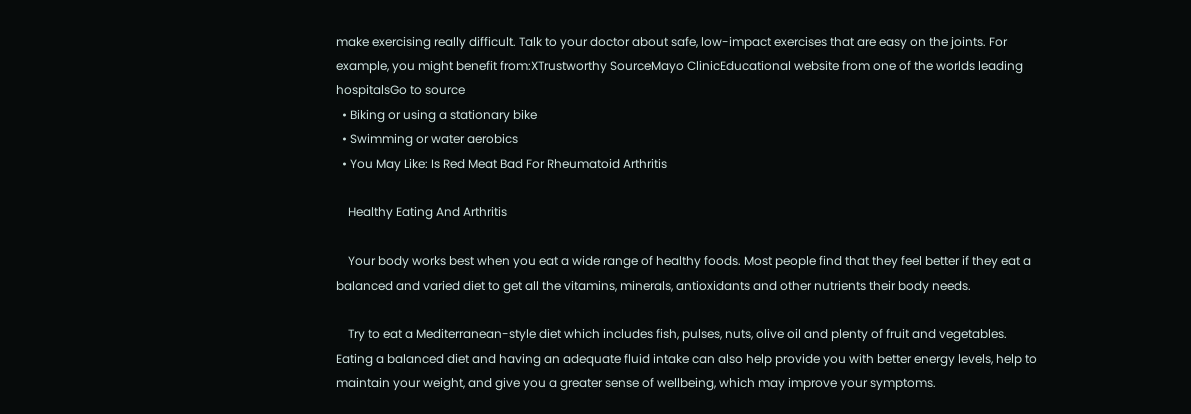make exercising really difficult. Talk to your doctor about safe, low-impact exercises that are easy on the joints. For example, you might benefit from:XTrustworthy SourceMayo ClinicEducational website from one of the worlds leading hospitalsGo to source
  • Biking or using a stationary bike
  • Swimming or water aerobics
  • You May Like: Is Red Meat Bad For Rheumatoid Arthritis

    Healthy Eating And Arthritis

    Your body works best when you eat a wide range of healthy foods. Most people find that they feel better if they eat a balanced and varied diet to get all the vitamins, minerals, antioxidants and other nutrients their body needs.

    Try to eat a Mediterranean-style diet which includes fish, pulses, nuts, olive oil and plenty of fruit and vegetables. Eating a balanced diet and having an adequate fluid intake can also help provide you with better energy levels, help to maintain your weight, and give you a greater sense of wellbeing, which may improve your symptoms.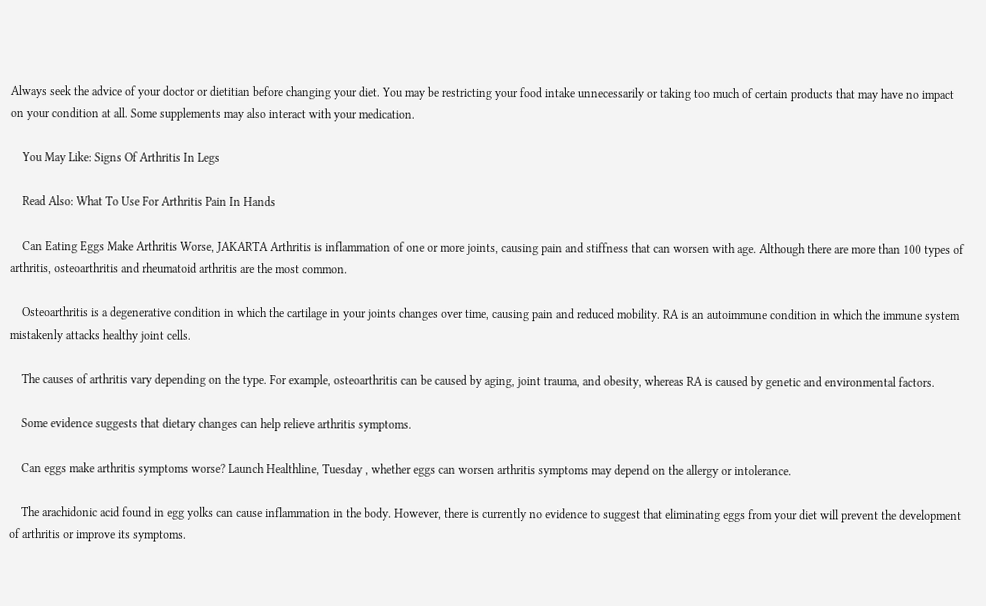Always seek the advice of your doctor or dietitian before changing your diet. You may be restricting your food intake unnecessarily or taking too much of certain products that may have no impact on your condition at all. Some supplements may also interact with your medication.

    You May Like: Signs Of Arthritis In Legs

    Read Also: What To Use For Arthritis Pain In Hands

    Can Eating Eggs Make Arthritis Worse, JAKARTA Arthritis is inflammation of one or more joints, causing pain and stiffness that can worsen with age. Although there are more than 100 types of arthritis, osteoarthritis and rheumatoid arthritis are the most common.

    Osteoarthritis is a degenerative condition in which the cartilage in your joints changes over time, causing pain and reduced mobility. RA is an autoimmune condition in which the immune system mistakenly attacks healthy joint cells.

    The causes of arthritis vary depending on the type. For example, osteoarthritis can be caused by aging, joint trauma, and obesity, whereas RA is caused by genetic and environmental factors.

    Some evidence suggests that dietary changes can help relieve arthritis symptoms.

    Can eggs make arthritis symptoms worse? Launch Healthline, Tuesday , whether eggs can worsen arthritis symptoms may depend on the allergy or intolerance.

    The arachidonic acid found in egg yolks can cause inflammation in the body. However, there is currently no evidence to suggest that eliminating eggs from your diet will prevent the development of arthritis or improve its symptoms.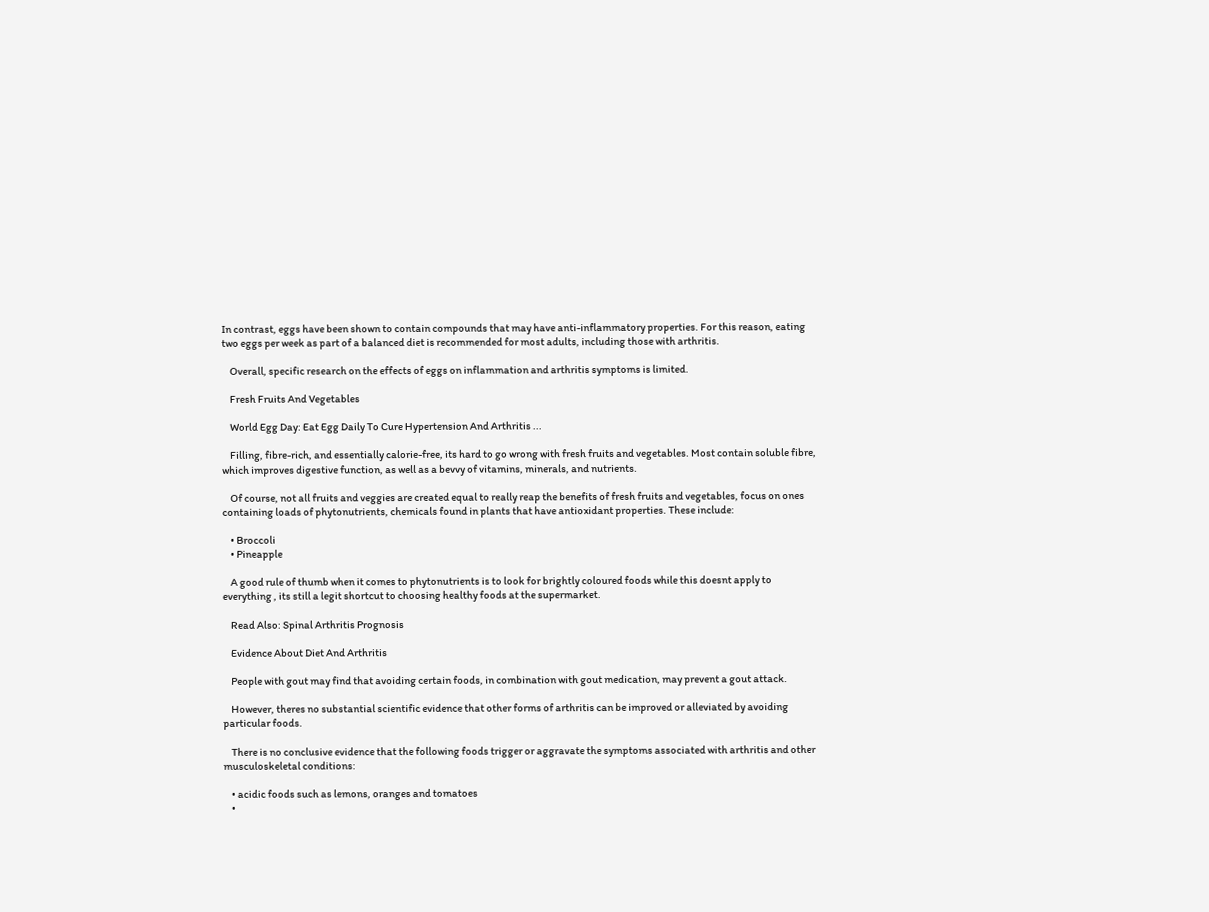In contrast, eggs have been shown to contain compounds that may have anti-inflammatory properties. For this reason, eating two eggs per week as part of a balanced diet is recommended for most adults, including those with arthritis.

    Overall, specific research on the effects of eggs on inflammation and arthritis symptoms is limited.

    Fresh Fruits And Vegetables

    World Egg Day: Eat Egg Daily To Cure Hypertension And Arthritis ...

    Filling, fibre-rich, and essentially calorie-free, its hard to go wrong with fresh fruits and vegetables. Most contain soluble fibre, which improves digestive function, as well as a bevvy of vitamins, minerals, and nutrients.

    Of course, not all fruits and veggies are created equal to really reap the benefits of fresh fruits and vegetables, focus on ones containing loads of phytonutrients, chemicals found in plants that have antioxidant properties. These include:

    • Broccoli
    • Pineapple

    A good rule of thumb when it comes to phytonutrients is to look for brightly coloured foods while this doesnt apply to everything , its still a legit shortcut to choosing healthy foods at the supermarket.

    Read Also: Spinal Arthritis Prognosis

    Evidence About Diet And Arthritis

    People with gout may find that avoiding certain foods, in combination with gout medication, may prevent a gout attack.

    However, theres no substantial scientific evidence that other forms of arthritis can be improved or alleviated by avoiding particular foods.

    There is no conclusive evidence that the following foods trigger or aggravate the symptoms associated with arthritis and other musculoskeletal conditions:

    • acidic foods such as lemons, oranges and tomatoes
    •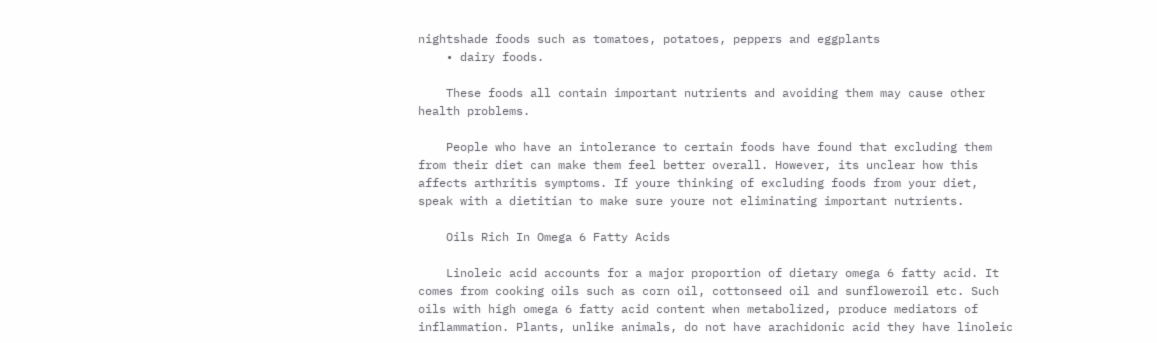nightshade foods such as tomatoes, potatoes, peppers and eggplants
    • dairy foods.

    These foods all contain important nutrients and avoiding them may cause other health problems.

    People who have an intolerance to certain foods have found that excluding them from their diet can make them feel better overall. However, its unclear how this affects arthritis symptoms. If youre thinking of excluding foods from your diet, speak with a dietitian to make sure youre not eliminating important nutrients.

    Oils Rich In Omega 6 Fatty Acids

    Linoleic acid accounts for a major proportion of dietary omega 6 fatty acid. It comes from cooking oils such as corn oil, cottonseed oil and sunfloweroil etc. Such oils with high omega 6 fatty acid content when metabolized, produce mediators of inflammation. Plants, unlike animals, do not have arachidonic acid they have linoleic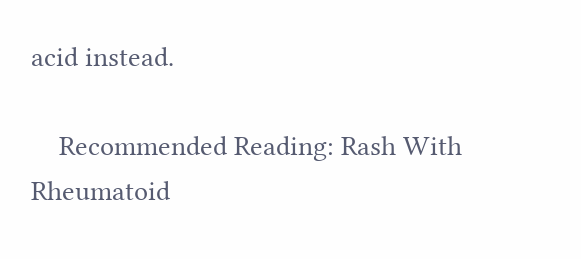acid instead.

    Recommended Reading: Rash With Rheumatoid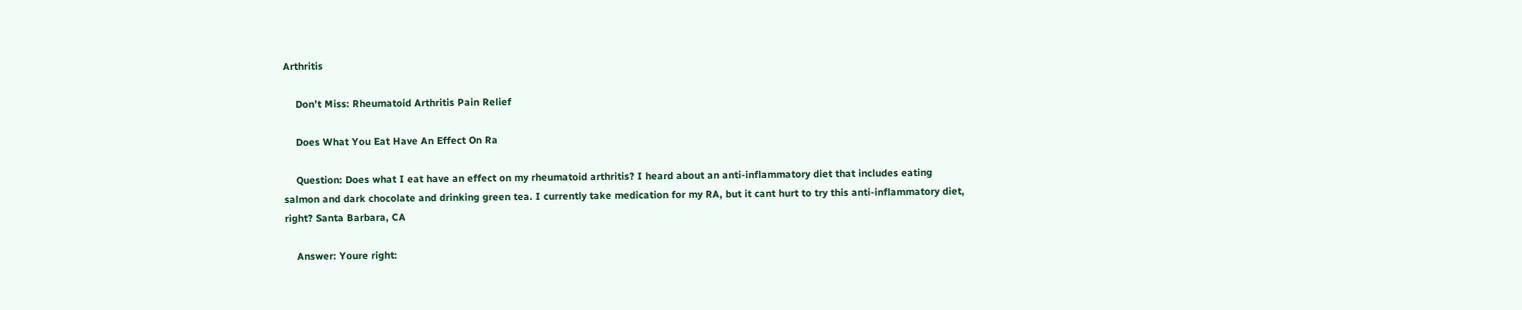Arthritis

    Don’t Miss: Rheumatoid Arthritis Pain Relief

    Does What You Eat Have An Effect On Ra

    Question: Does what I eat have an effect on my rheumatoid arthritis? I heard about an anti-inflammatory diet that includes eating salmon and dark chocolate and drinking green tea. I currently take medication for my RA, but it cant hurt to try this anti-inflammatory diet, right? Santa Barbara, CA

    Answer: Youre right: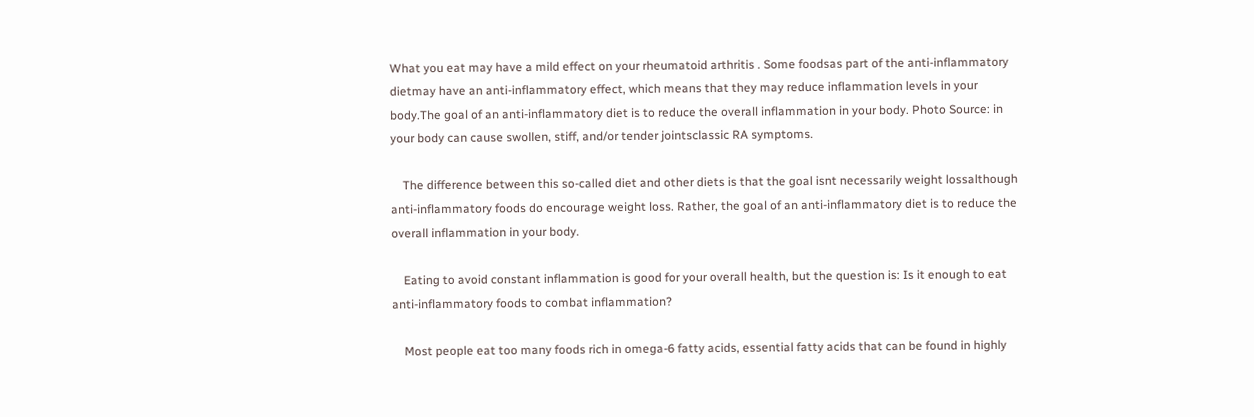What you eat may have a mild effect on your rheumatoid arthritis . Some foodsas part of the anti-inflammatory dietmay have an anti-inflammatory effect, which means that they may reduce inflammation levels in your body.The goal of an anti-inflammatory diet is to reduce the overall inflammation in your body. Photo Source: in your body can cause swollen, stiff, and/or tender jointsclassic RA symptoms.

    The difference between this so-called diet and other diets is that the goal isnt necessarily weight lossalthough anti-inflammatory foods do encourage weight loss. Rather, the goal of an anti-inflammatory diet is to reduce the overall inflammation in your body.

    Eating to avoid constant inflammation is good for your overall health, but the question is: Is it enough to eat anti-inflammatory foods to combat inflammation?

    Most people eat too many foods rich in omega-6 fatty acids, essential fatty acids that can be found in highly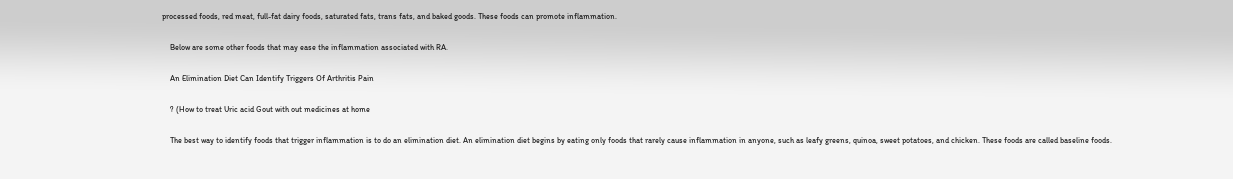processed foods, red meat, full-fat dairy foods, saturated fats, trans fats, and baked goods. These foods can promote inflammation.

    Below are some other foods that may ease the inflammation associated with RA.

    An Elimination Diet Can Identify Triggers Of Arthritis Pain

    ? (How to treat Uric acid Gout with out medicines at home

    The best way to identify foods that trigger inflammation is to do an elimination diet. An elimination diet begins by eating only foods that rarely cause inflammation in anyone, such as leafy greens, quinoa, sweet potatoes, and chicken. These foods are called baseline foods.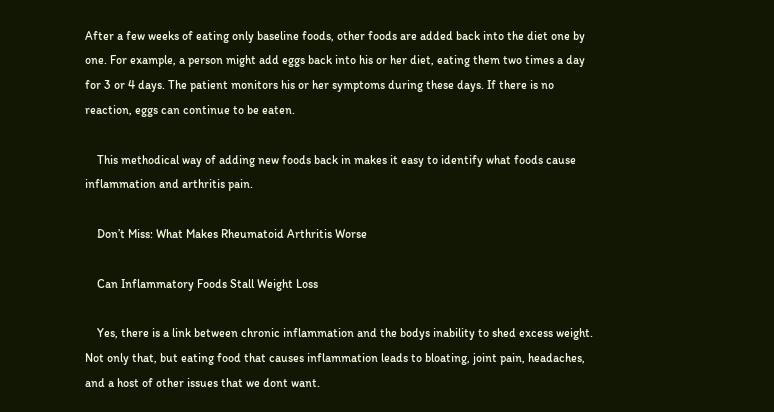After a few weeks of eating only baseline foods, other foods are added back into the diet one by one. For example, a person might add eggs back into his or her diet, eating them two times a day for 3 or 4 days. The patient monitors his or her symptoms during these days. If there is no reaction, eggs can continue to be eaten.

    This methodical way of adding new foods back in makes it easy to identify what foods cause inflammation and arthritis pain.

    Don’t Miss: What Makes Rheumatoid Arthritis Worse

    Can Inflammatory Foods Stall Weight Loss

    Yes, there is a link between chronic inflammation and the bodys inability to shed excess weight. Not only that, but eating food that causes inflammation leads to bloating, joint pain, headaches, and a host of other issues that we dont want.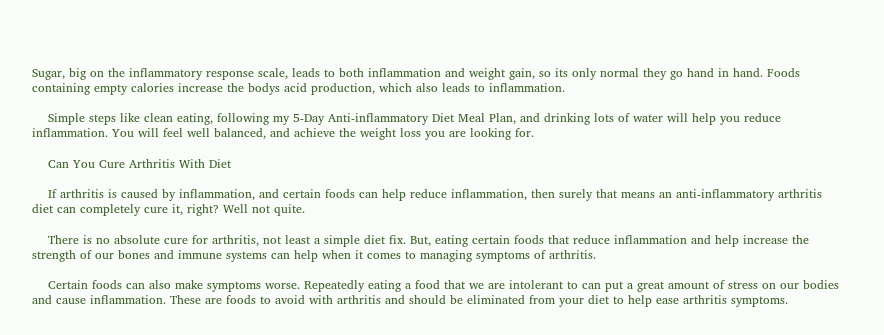Sugar, big on the inflammatory response scale, leads to both inflammation and weight gain, so its only normal they go hand in hand. Foods containing empty calories increase the bodys acid production, which also leads to inflammation.

    Simple steps like clean eating, following my 5-Day Anti-inflammatory Diet Meal Plan, and drinking lots of water will help you reduce inflammation. You will feel well balanced, and achieve the weight loss you are looking for.

    Can You Cure Arthritis With Diet

    If arthritis is caused by inflammation, and certain foods can help reduce inflammation, then surely that means an anti-inflammatory arthritis diet can completely cure it, right? Well not quite.

    There is no absolute cure for arthritis, not least a simple diet fix. But, eating certain foods that reduce inflammation and help increase the strength of our bones and immune systems can help when it comes to managing symptoms of arthritis.

    Certain foods can also make symptoms worse. Repeatedly eating a food that we are intolerant to can put a great amount of stress on our bodies and cause inflammation. These are foods to avoid with arthritis and should be eliminated from your diet to help ease arthritis symptoms.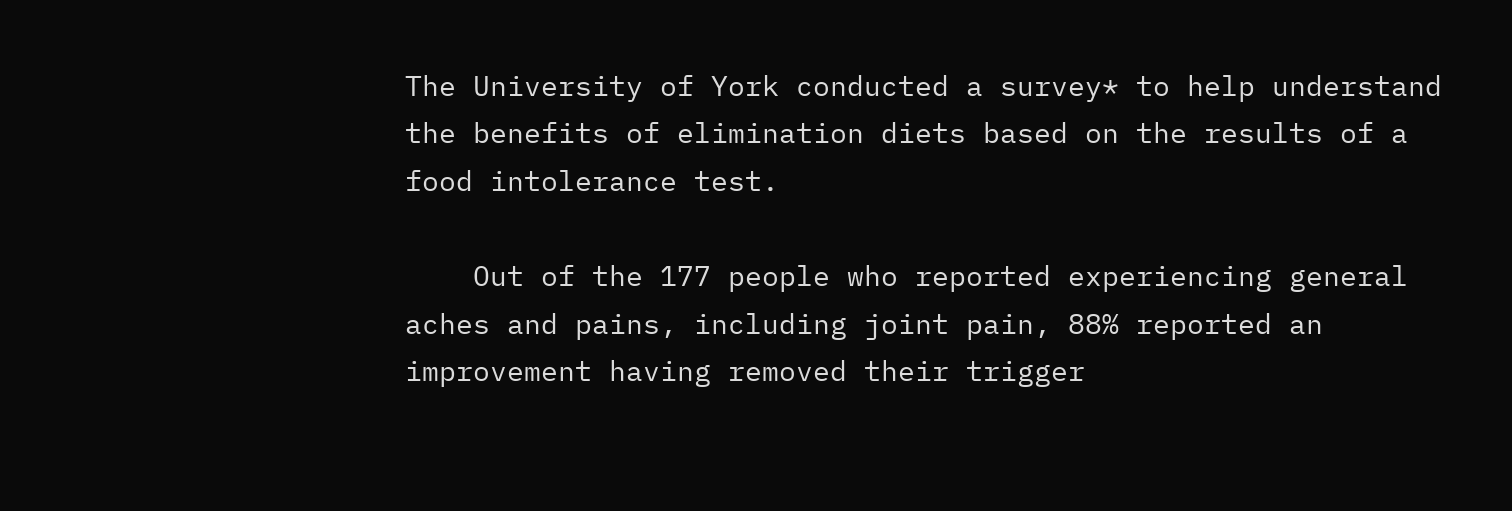The University of York conducted a survey* to help understand the benefits of elimination diets based on the results of a food intolerance test.

    Out of the 177 people who reported experiencing general aches and pains, including joint pain, 88% reported an improvement having removed their trigger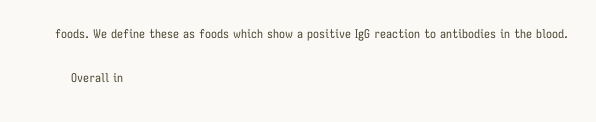foods. We define these as foods which show a positive IgG reaction to antibodies in the blood.

    Overall in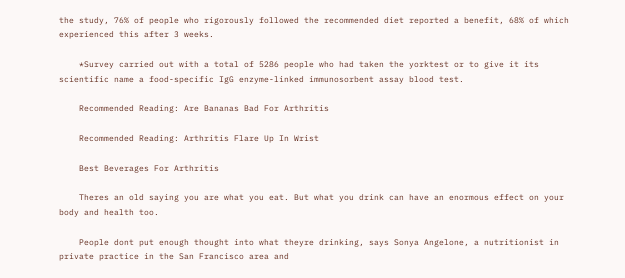the study, 76% of people who rigorously followed the recommended diet reported a benefit, 68% of which experienced this after 3 weeks.

    *Survey carried out with a total of 5286 people who had taken the yorktest or to give it its scientific name a food-specific IgG enzyme-linked immunosorbent assay blood test.

    Recommended Reading: Are Bananas Bad For Arthritis

    Recommended Reading: Arthritis Flare Up In Wrist

    Best Beverages For Arthritis

    Theres an old saying you are what you eat. But what you drink can have an enormous effect on your body and health too.

    People dont put enough thought into what theyre drinking, says Sonya Angelone, a nutritionist in private practice in the San Francisco area and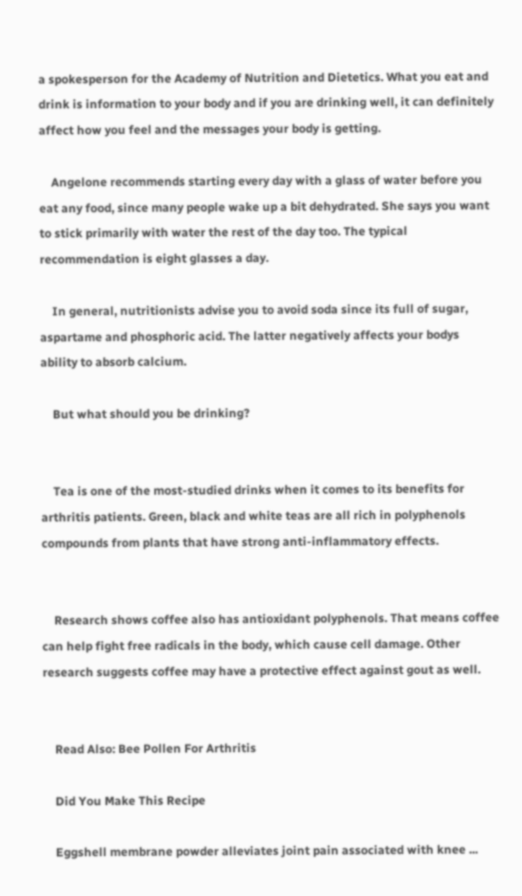a spokesperson for the Academy of Nutrition and Dietetics. What you eat and drink is information to your body and if you are drinking well, it can definitely affect how you feel and the messages your body is getting.

    Angelone recommends starting every day with a glass of water before you eat any food, since many people wake up a bit dehydrated. She says you want to stick primarily with water the rest of the day too. The typical recommendation is eight glasses a day.

    In general, nutritionists advise you to avoid soda since its full of sugar, aspartame and phosphoric acid. The latter negatively affects your bodys ability to absorb calcium.

    But what should you be drinking?


    Tea is one of the most-studied drinks when it comes to its benefits for arthritis patients. Green, black and white teas are all rich in polyphenols compounds from plants that have strong anti-inflammatory effects.


    Research shows coffee also has antioxidant polyphenols. That means coffee can help fight free radicals in the body, which cause cell damage. Other research suggests coffee may have a protective effect against gout as well.


    Read Also: Bee Pollen For Arthritis

    Did You Make This Recipe

    Eggshell membrane powder alleviates joint pain associated with knee ...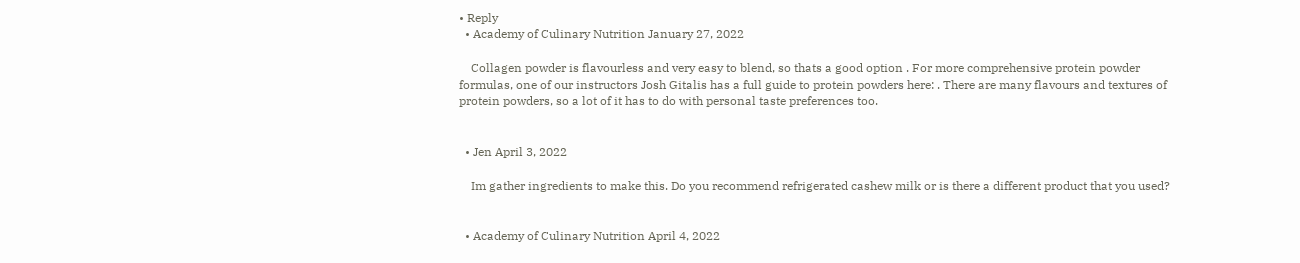• Reply
  • Academy of Culinary Nutrition January 27, 2022

    Collagen powder is flavourless and very easy to blend, so thats a good option . For more comprehensive protein powder formulas, one of our instructors Josh Gitalis has a full guide to protein powders here: . There are many flavours and textures of protein powders, so a lot of it has to do with personal taste preferences too.


  • Jen April 3, 2022

    Im gather ingredients to make this. Do you recommend refrigerated cashew milk or is there a different product that you used?


  • Academy of Culinary Nutrition April 4, 2022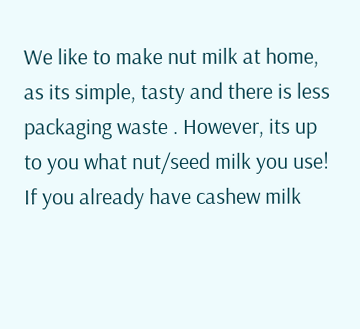We like to make nut milk at home, as its simple, tasty and there is less packaging waste . However, its up to you what nut/seed milk you use! If you already have cashew milk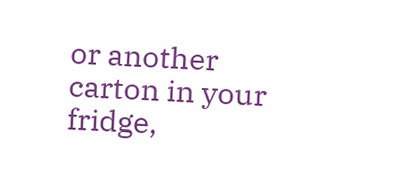or another carton in your fridge,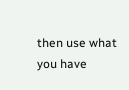then use what you have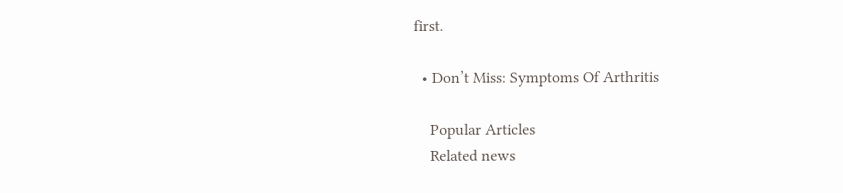first.

  • Don’t Miss: Symptoms Of Arthritis

    Popular Articles
    Related news